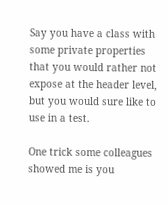Say you have a class with some private properties that you would rather not expose at the header level, but you would sure like to use in a test.

One trick some colleagues showed me is you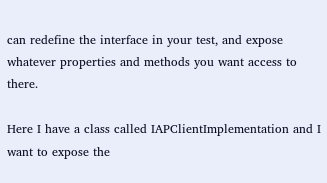can redefine the interface in your test, and expose whatever properties and methods you want access to there.

Here I have a class called IAPClientImplementation and I want to expose the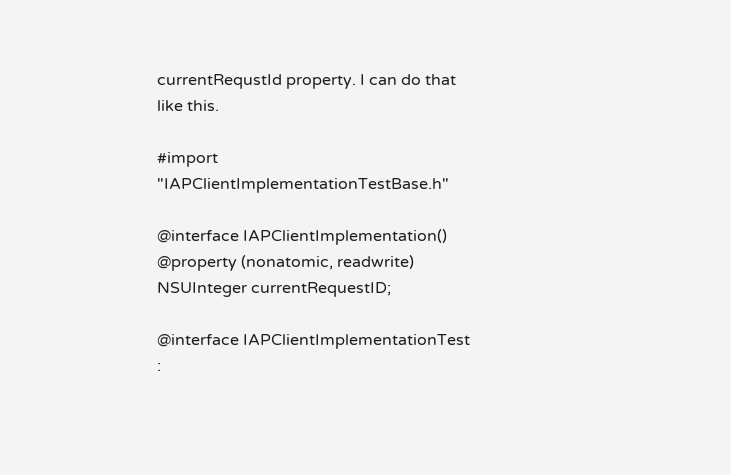currentRequstId property. I can do that like this.

#import "IAPClientImplementationTestBase.h"

@interface IAPClientImplementation()
@property (nonatomic, readwrite) NSUInteger currentRequestID;

@interface IAPClientImplementationTest :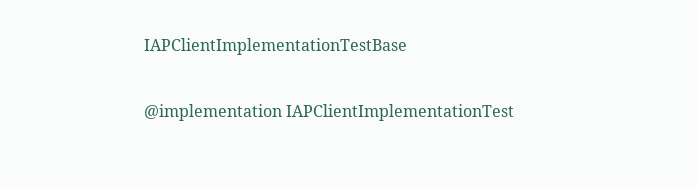IAPClientImplementationTestBase

@implementation IAPClientImplementationTest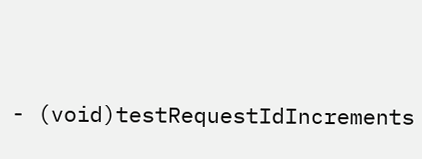- (void)testRequestIdIncrements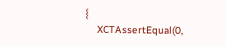{
    XCTAssertEqual(0,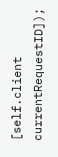[self.client currentRequestID]);